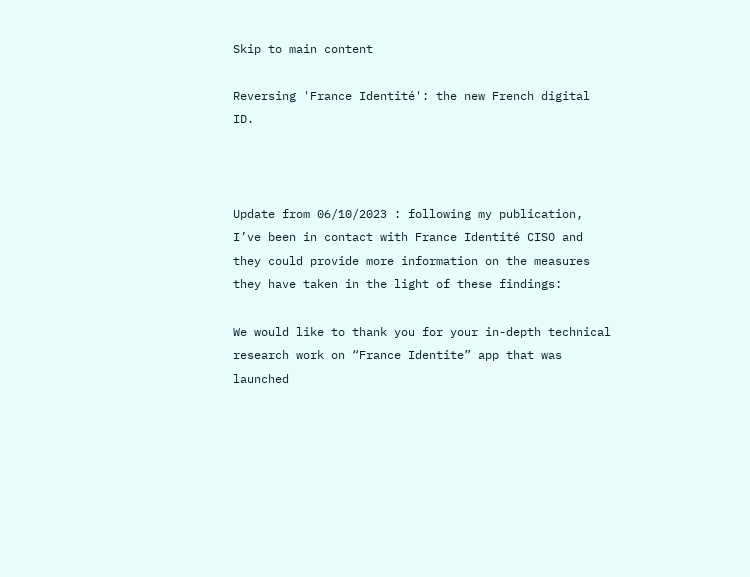Skip to main content

Reversing 'France Identité': the new French digital ID.



Update from 06/10/2023 : following my publication, I’ve been in contact with France Identité CISO and they could provide more information on the measures they have taken in the light of these findings:

We would like to thank you for your in-depth technical research work on “France Identite” app that was launched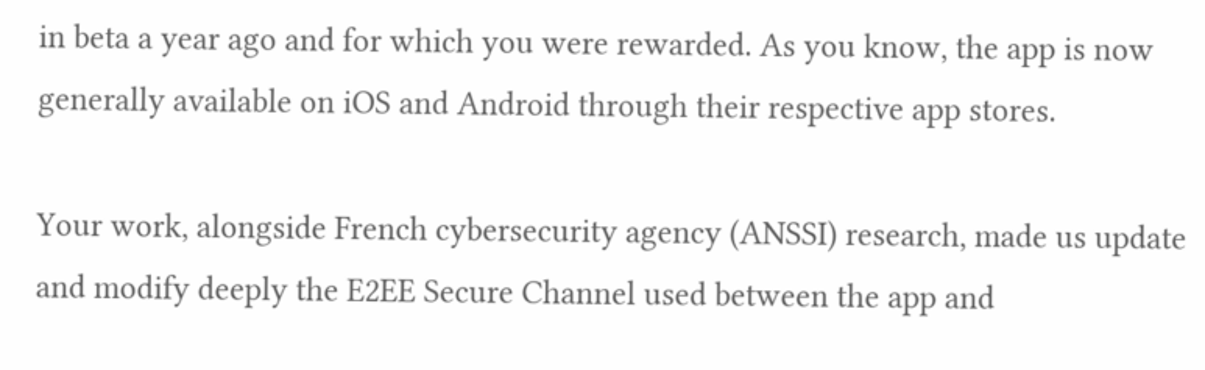in beta a year ago and for which you were rewarded. As you know, the app is now generally available on iOS and Android through their respective app stores.

Your work, alongside French cybersecurity agency (ANSSI) research, made us update and modify deeply the E2EE Secure Channel used between the app and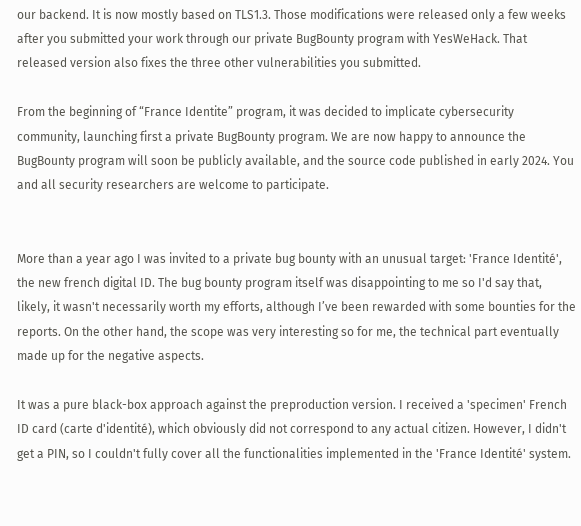our backend. It is now mostly based on TLS1.3. Those modifications were released only a few weeks after you submitted your work through our private BugBounty program with YesWeHack. That released version also fixes the three other vulnerabilities you submitted.

From the beginning of “France Identite” program, it was decided to implicate cybersecurity community, launching first a private BugBounty program. We are now happy to announce the BugBounty program will soon be publicly available, and the source code published in early 2024. You and all security researchers are welcome to participate.


More than a year ago I was invited to a private bug bounty with an unusual target: 'France Identité', the new french digital ID. The bug bounty program itself was disappointing to me so I'd say that, likely, it wasn't necessarily worth my efforts, although I’ve been rewarded with some bounties for the reports. On the other hand, the scope was very interesting so for me, the technical part eventually made up for the negative aspects.

It was a pure black-box approach against the preproduction version. I received a 'specimen' French ID card (carte d'identité), which obviously did not correspond to any actual citizen. However, I didn't get a PIN, so I couldn't fully cover all the functionalities implemented in the 'France Identité' system.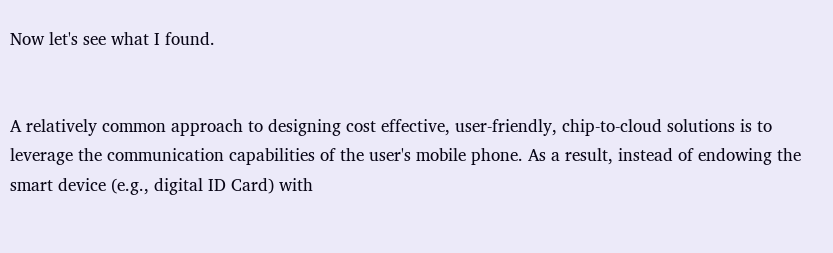Now let's see what I found.


A relatively common approach to designing cost effective, user-friendly, chip-to-cloud solutions is to leverage the communication capabilities of the user's mobile phone. As a result, instead of endowing the smart device (e.g., digital ID Card) with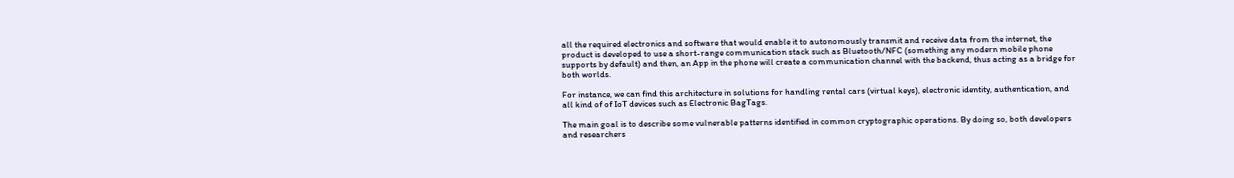all the required electronics and software that would enable it to autonomously transmit and receive data from the internet, the product is developed to use a short-range communication stack such as Bluetooth/NFC (something any modern mobile phone supports by default) and then, an App in the phone will create a communication channel with the backend, thus acting as a bridge for both worlds.

For instance, we can find this architecture in solutions for handling rental cars (virtual keys), electronic identity, authentication, and all kind of of IoT devices such as Electronic BagTags.

The main goal is to describe some vulnerable patterns identified in common cryptographic operations. By doing so, both developers and researchers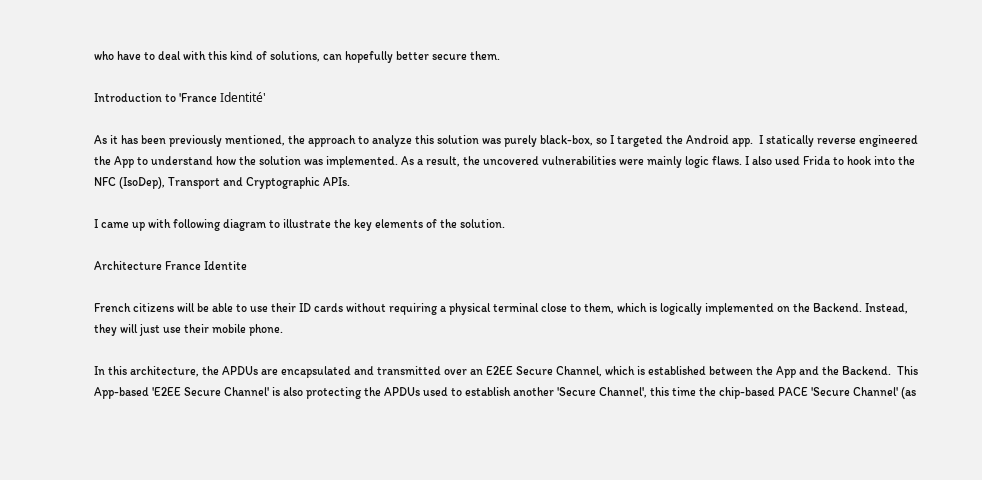who have to deal with this kind of solutions, can hopefully better secure them.

Introduction to 'France Identité'

As it has been previously mentioned, the approach to analyze this solution was purely black-box, so I targeted the Android app.  I statically reverse engineered the App to understand how the solution was implemented. As a result, the uncovered vulnerabilities were mainly logic flaws. I also used Frida to hook into the NFC (IsoDep), Transport and Cryptographic APIs.

I came up with following diagram to illustrate the key elements of the solution.

Architecture France Identite

French citizens will be able to use their ID cards without requiring a physical terminal close to them, which is logically implemented on the Backend. Instead, they will just use their mobile phone.

In this architecture, the APDUs are encapsulated and transmitted over an E2EE Secure Channel, which is established between the App and the Backend.  This App-based 'E2EE Secure Channel' is also protecting the APDUs used to establish another 'Secure Channel', this time the chip-based PACE 'Secure Channel' (as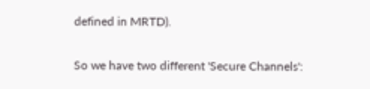defined in MRTD).

So we have two different 'Secure Channels':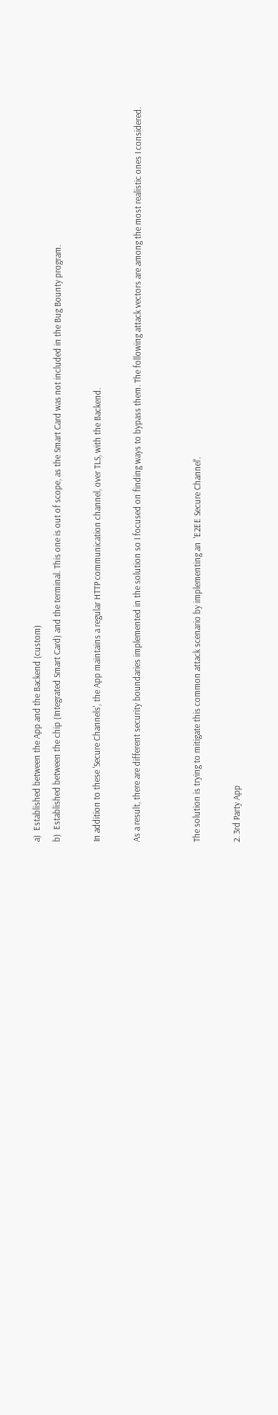a)  Established between the App and the Backend (custom)
b)  Established between the chip (Integrated Smart Card) and the terminal. This one is out of scope, as the Smart Card was not included in the Bug Bounty program.

In addition to these 'Secure Channels', the App maintains a regular HTTP communication channel, over TLS, with the Backend.

As a result, there are different security boundaries implemented in the solution so I focused on finding ways to bypass them. The following attack vectors are among the most realistic ones I considered.


The solution is trying to mitigate this common attack scenario by implementing an  'E2EE Secure Channel'.

2. 3rd Party App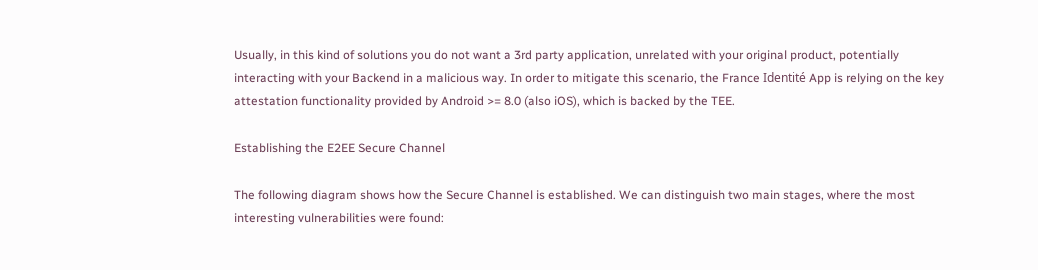Usually, in this kind of solutions you do not want a 3rd party application, unrelated with your original product, potentially interacting with your Backend in a malicious way. In order to mitigate this scenario, the France Identité App is relying on the key attestation functionality provided by Android >= 8.0 (also iOS), which is backed by the TEE.

Establishing the E2EE Secure Channel

The following diagram shows how the Secure Channel is established. We can distinguish two main stages, where the most interesting vulnerabilities were found: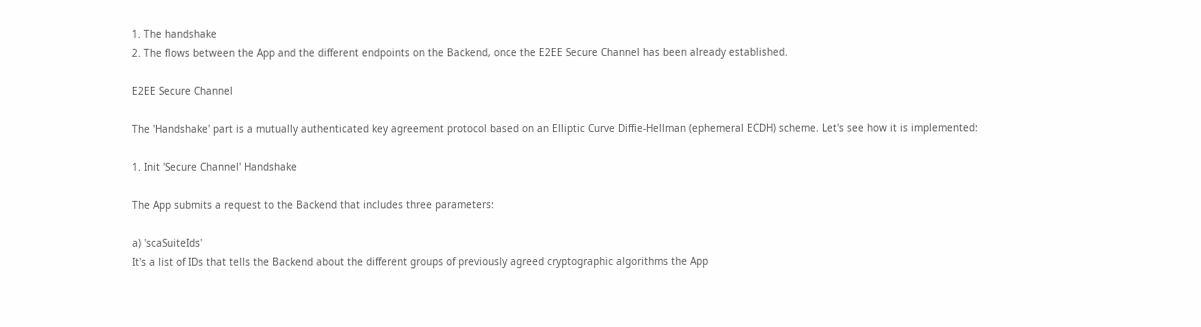1. The handshake
2. The flows between the App and the different endpoints on the Backend, once the E2EE Secure Channel has been already established.

E2EE Secure Channel

The 'Handshake' part is a mutually authenticated key agreement protocol based on an Elliptic Curve Diffie-Hellman (ephemeral ECDH) scheme. Let's see how it is implemented:

1. Init 'Secure Channel' Handshake

The App submits a request to the Backend that includes three parameters:

a) 'scaSuiteIds'
It's a list of IDs that tells the Backend about the different groups of previously agreed cryptographic algorithms the App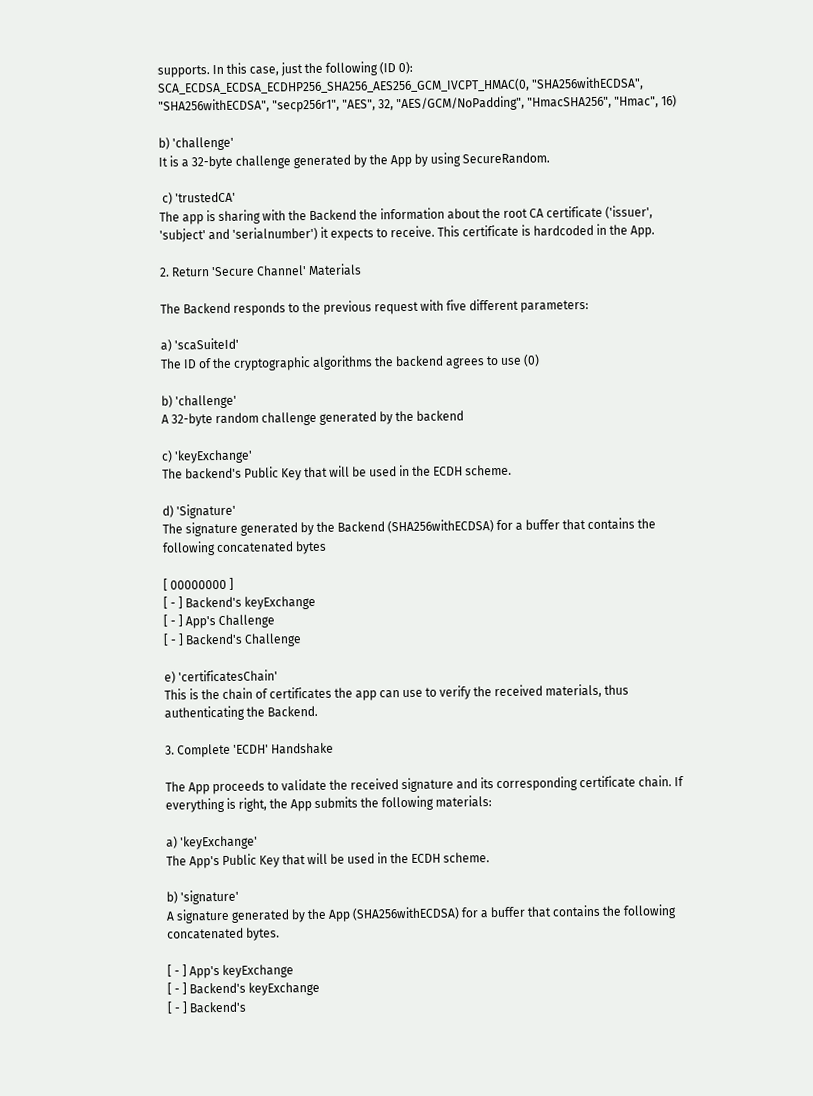supports. In this case, just the following (ID 0):
SCA_ECDSA_ECDSA_ECDHP256_SHA256_AES256_GCM_IVCPT_HMAC(0, "SHA256withECDSA", "SHA256withECDSA", "secp256r1", "AES", 32, "AES/GCM/NoPadding", "HmacSHA256", "Hmac", 16)

b) 'challenge'
It is a 32-byte challenge generated by the App by using SecureRandom.

 c) 'trustedCA'
The app is sharing with the Backend the information about the root CA certificate ('issuer', 'subject' and 'serialnumber') it expects to receive. This certificate is hardcoded in the App.

2. Return 'Secure Channel' Materials

The Backend responds to the previous request with five different parameters:

a) 'scaSuiteId'
The ID of the cryptographic algorithms the backend agrees to use (0)

b) 'challenge'
A 32-byte random challenge generated by the backend

c) 'keyExchange'
The backend's Public Key that will be used in the ECDH scheme.

d) 'Signature'
The signature generated by the Backend (SHA256withECDSA) for a buffer that contains the following concatenated bytes

[ 00000000 ]
[ - ] Backend's keyExchange
[ - ] App's Challenge
[ - ] Backend's Challenge

e) 'certificatesChain'
This is the chain of certificates the app can use to verify the received materials, thus authenticating the Backend.

3. Complete 'ECDH' Handshake

The App proceeds to validate the received signature and its corresponding certificate chain. If everything is right, the App submits the following materials:

a) 'keyExchange'
The App's Public Key that will be used in the ECDH scheme.

b) 'signature'
A signature generated by the App (SHA256withECDSA) for a buffer that contains the following concatenated bytes.

[ - ] App's keyExchange
[ - ] Backend's keyExchange
[ - ] Backend's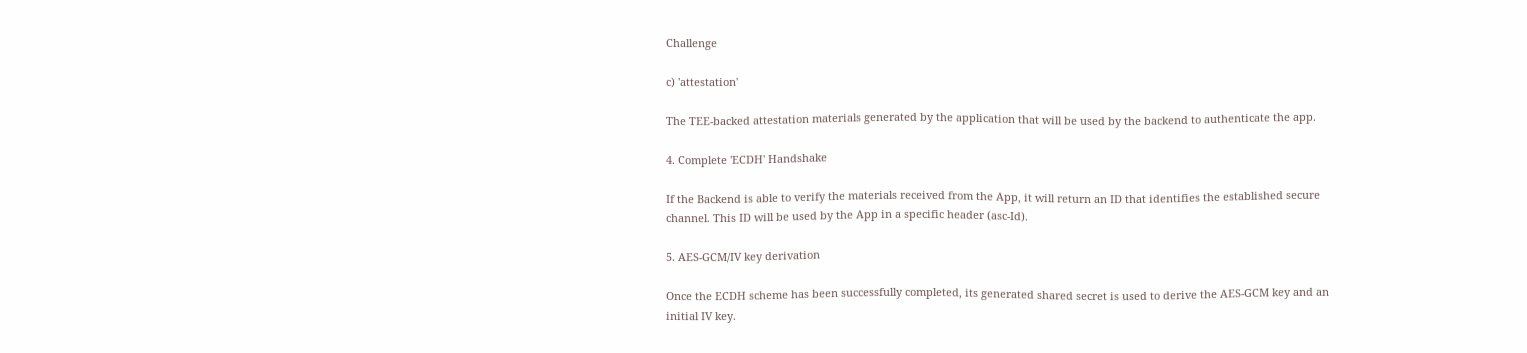Challenge

c) 'attestation'

The TEE-backed attestation materials generated by the application that will be used by the backend to authenticate the app.

4. Complete 'ECDH' Handshake

If the Backend is able to verify the materials received from the App, it will return an ID that identifies the established secure channel. This ID will be used by the App in a specific header (asc-Id).

5. AES-GCM/IV key derivation

Once the ECDH scheme has been successfully completed, its generated shared secret is used to derive the AES-GCM key and an initial IV key.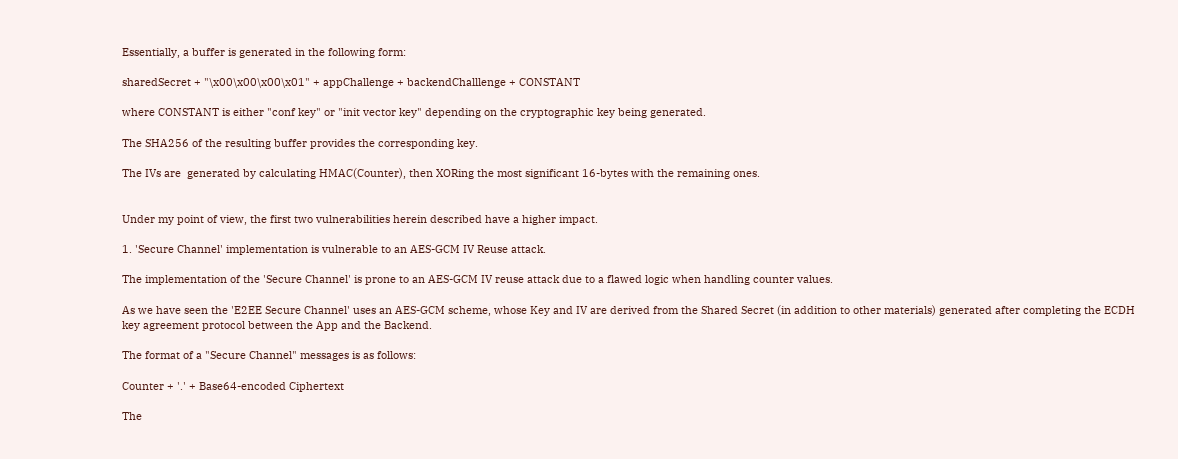Essentially, a buffer is generated in the following form:

sharedSecret + "\x00\x00\x00\x01" + appChallenge + backendChalllenge + CONSTANT

where CONSTANT is either "conf key" or "init vector key" depending on the cryptographic key being generated.

The SHA256 of the resulting buffer provides the corresponding key.

The IVs are  generated by calculating HMAC(Counter), then XORing the most significant 16-bytes with the remaining ones.


Under my point of view, the first two vulnerabilities herein described have a higher impact.

1. 'Secure Channel' implementation is vulnerable to an AES-GCM IV Reuse attack.

The implementation of the 'Secure Channel' is prone to an AES-GCM IV reuse attack due to a flawed logic when handling counter values.

As we have seen the 'E2EE Secure Channel' uses an AES-GCM scheme, whose Key and IV are derived from the Shared Secret (in addition to other materials) generated after completing the ECDH key agreement protocol between the App and the Backend.

The format of a "Secure Channel" messages is as follows:

Counter + '.' + Base64-encoded Ciphertext

The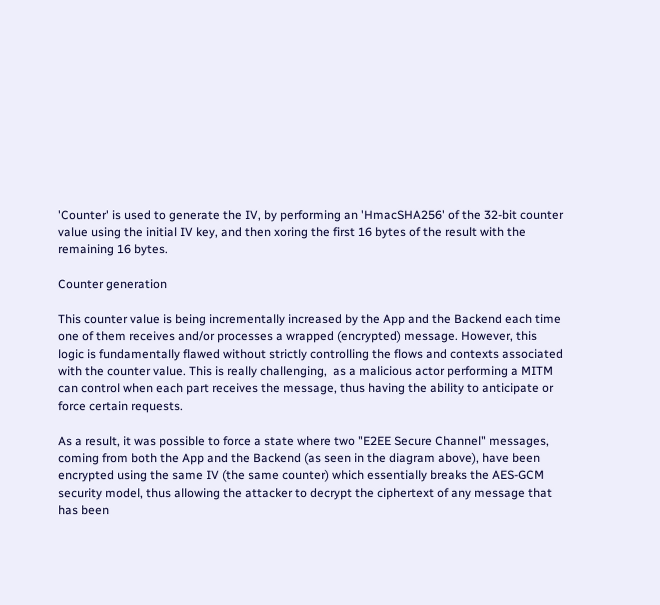'Counter' is used to generate the IV, by performing an 'HmacSHA256' of the 32-bit counter value using the initial IV key, and then xoring the first 16 bytes of the result with the remaining 16 bytes.

Counter generation

This counter value is being incrementally increased by the App and the Backend each time one of them receives and/or processes a wrapped (encrypted) message. However, this logic is fundamentally flawed without strictly controlling the flows and contexts associated with the counter value. This is really challenging,  as a malicious actor performing a MITM can control when each part receives the message, thus having the ability to anticipate or force certain requests.

As a result, it was possible to force a state where two "E2EE Secure Channel" messages, coming from both the App and the Backend (as seen in the diagram above), have been encrypted using the same IV (the same counter) which essentially breaks the AES-GCM security model, thus allowing the attacker to decrypt the ciphertext of any message that has been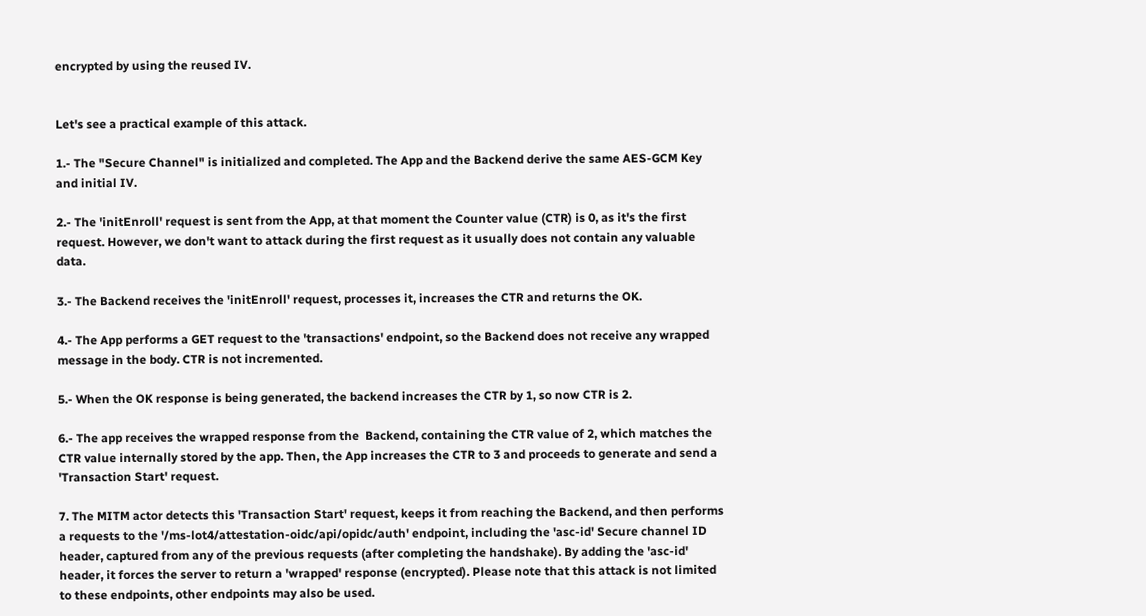encrypted by using the reused IV.


Let's see a practical example of this attack.

1.- The "Secure Channel" is initialized and completed. The App and the Backend derive the same AES-GCM Key and initial IV.

2.- The 'initEnroll' request is sent from the App, at that moment the Counter value (CTR) is 0, as it's the first request. However, we don't want to attack during the first request as it usually does not contain any valuable data.

3.- The Backend receives the 'initEnroll' request, processes it, increases the CTR and returns the OK.

4.- The App performs a GET request to the 'transactions' endpoint, so the Backend does not receive any wrapped message in the body. CTR is not incremented.

5.- When the OK response is being generated, the backend increases the CTR by 1, so now CTR is 2.

6.- The app receives the wrapped response from the  Backend, containing the CTR value of 2, which matches the CTR value internally stored by the app. Then, the App increases the CTR to 3 and proceeds to generate and send a 'Transaction Start' request.

7. The MITM actor detects this 'Transaction Start' request, keeps it from reaching the Backend, and then performs a requests to the '/ms-lot4/attestation-oidc/api/opidc/auth' endpoint, including the 'asc-id' Secure channel ID header, captured from any of the previous requests (after completing the handshake). By adding the 'asc-id' header, it forces the server to return a 'wrapped' response (encrypted). Please note that this attack is not limited to these endpoints, other endpoints may also be used.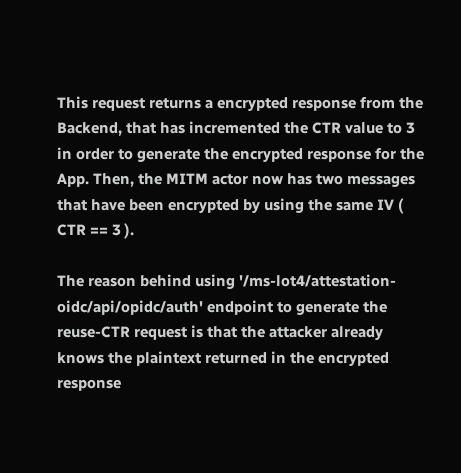This request returns a encrypted response from the Backend, that has incremented the CTR value to 3 in order to generate the encrypted response for the App. Then, the MITM actor now has two messages that have been encrypted by using the same IV ( CTR == 3 ).

The reason behind using '/ms-lot4/attestation-oidc/api/opidc/auth' endpoint to generate the reuse-CTR request is that the attacker already knows the plaintext returned in the encrypted response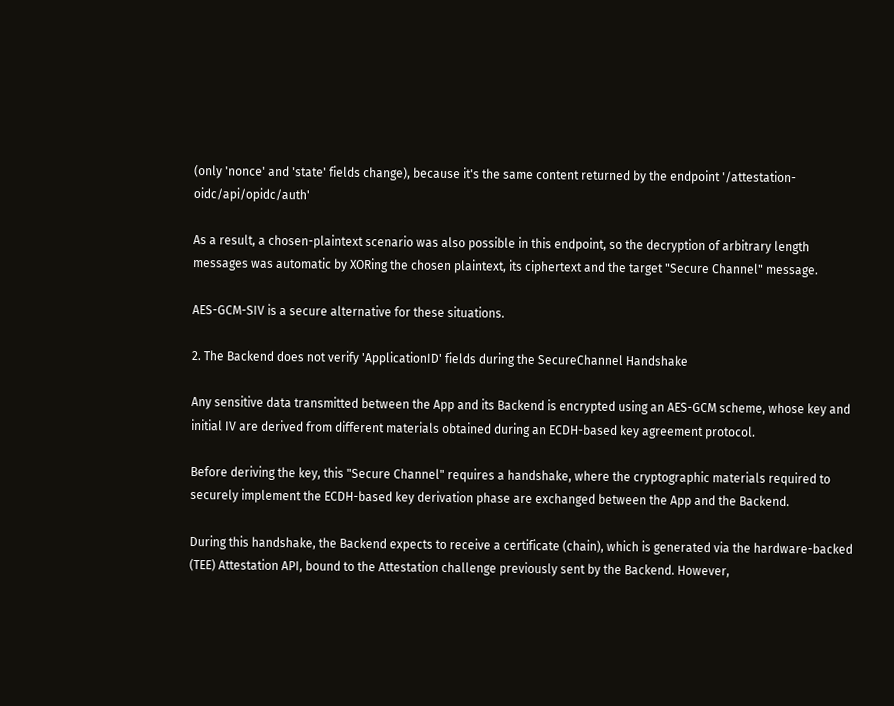(only 'nonce' and 'state' fields change), because it's the same content returned by the endpoint '/attestation-oidc/api/opidc/auth'

As a result, a chosen-plaintext scenario was also possible in this endpoint, so the decryption of arbitrary length messages was automatic by XORing the chosen plaintext, its ciphertext and the target "Secure Channel" message.

AES-GCM-SIV is a secure alternative for these situations.

2. The Backend does not verify 'ApplicationID' fields during the SecureChannel Handshake

Any sensitive data transmitted between the App and its Backend is encrypted using an AES-GCM scheme, whose key and initial IV are derived from different materials obtained during an ECDH-based key agreement protocol.

Before deriving the key, this "Secure Channel" requires a handshake, where the cryptographic materials required to securely implement the ECDH-based key derivation phase are exchanged between the App and the Backend.

During this handshake, the Backend expects to receive a certificate (chain), which is generated via the hardware-backed (TEE) Attestation API, bound to the Attestation challenge previously sent by the Backend. However,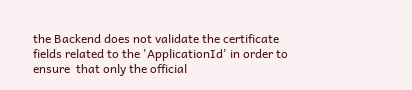the Backend does not validate the certificate fields related to the 'ApplicationId' in order to ensure  that only the official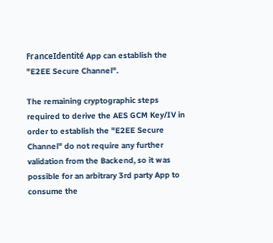FranceIdentité App can establish the "E2EE Secure Channel".

The remaining cryptographic steps required to derive the AES GCM Key/IV in order to establish the "E2EE Secure Channel" do not require any further validation from the Backend, so it was possible for an arbitrary 3rd party App to consume the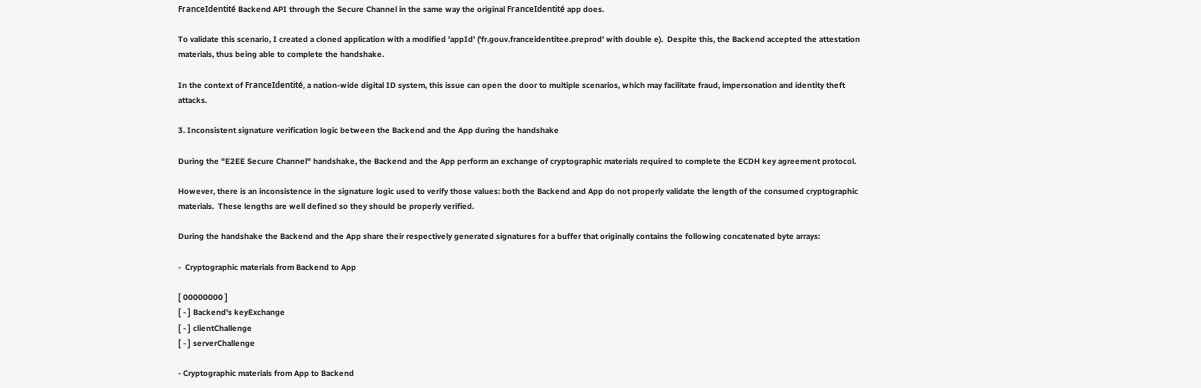FranceIdentité Backend API through the Secure Channel in the same way the original FranceIdentité app does.

To validate this scenario, I created a cloned application with a modified 'appId' ('fr.gouv.franceidentitee.preprod' with double e).  Despite this, the Backend accepted the attestation materials, thus being able to complete the handshake.

In the context of FranceIdentité, a nation-wide digital ID system, this issue can open the door to multiple scenarios, which may facilitate fraud, impersonation and identity theft attacks.

3. Inconsistent signature verification logic between the Backend and the App during the handshake

During the "E2EE Secure Channel" handshake, the Backend and the App perform an exchange of cryptographic materials required to complete the ECDH key agreement protocol.

However, there is an inconsistence in the signature logic used to verify those values: both the Backend and App do not properly validate the length of the consumed cryptographic materials.  These lengths are well defined so they should be properly verified.

During the handshake the Backend and the App share their respectively generated signatures for a buffer that originally contains the following concatenated byte arrays:

-  Cryptographic materials from Backend to App

[ 00000000 ]
[ - ] Backend's keyExchange
[ - ] clientChallenge
[ - ] serverChallenge

- Cryptographic materials from App to Backend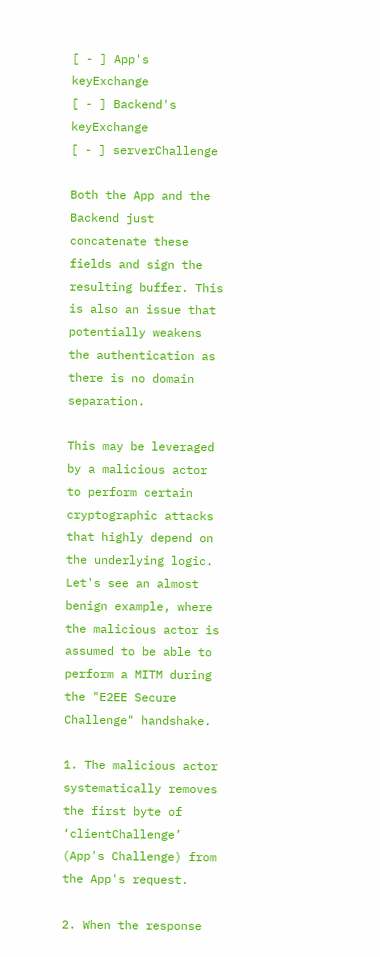[ - ] App's keyExchange
[ - ] Backend's keyExchange
[ - ] serverChallenge

Both the App and the Backend just concatenate these fields and sign the resulting buffer. This is also an issue that potentially weakens the authentication as there is no domain separation.

This may be leveraged by a malicious actor to perform certain cryptographic attacks that highly depend on the underlying logic. Let's see an almost benign example, where the malicious actor is assumed to be able to perform a MITM during the "E2EE Secure Challenge" handshake.

1. The malicious actor systematically removes the first byte of ‘clientChallenge’ (App's Challenge) from the App's request.

2. When the response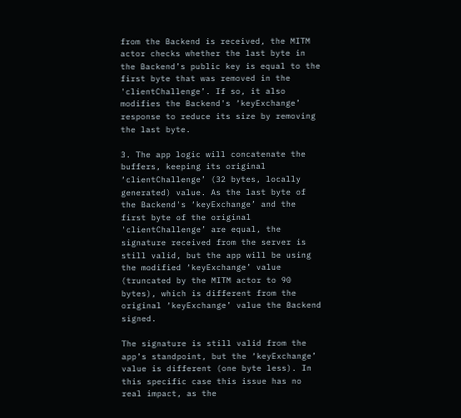from the Backend is received, the MITM actor checks whether the last byte in the Backend’s public key is equal to the first byte that was removed in the 'clientChallenge’. If so, it also modifies the Backend's ‘keyExchange’ response to reduce its size by removing the last byte.

3. The app logic will concatenate the buffers, keeping its original ‘clientChallenge’ (32 bytes, locally generated) value. As the last byte of the Backend's ‘keyExchange’ and the first byte of the original 'clientChallenge’ are equal, the signature received from the server is still valid, but the app will be using the modified ‘keyExchange’ value (truncated by the MITM actor to 90 bytes), which is different from the original ‘keyExchange’ value the Backend signed.

The signature is still valid from the app’s standpoint, but the ‘keyExchange’ value is different (one byte less). In this specific case this issue has no real impact, as the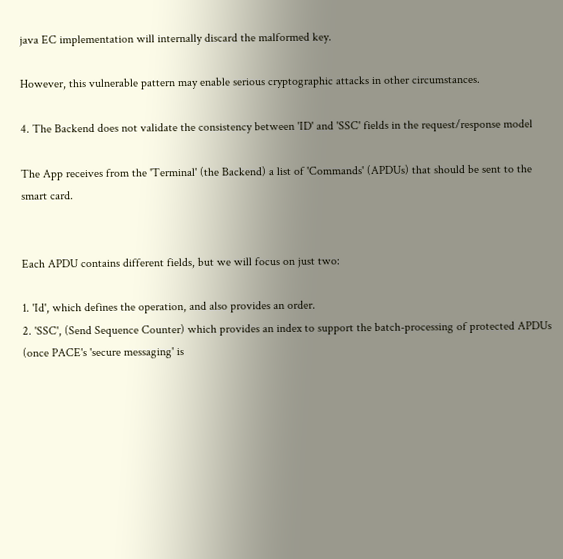java EC implementation will internally discard the malformed key.

However, this vulnerable pattern may enable serious cryptographic attacks in other circumstances.

4. The Backend does not validate the consistency between 'ID' and 'SSC' fields in the request/response model

The App receives from the 'Terminal' (the Backend) a list of 'Commands' (APDUs) that should be sent to the smart card.


Each APDU contains different fields, but we will focus on just two:

1. 'Id', which defines the operation, and also provides an order.
2. 'SSC', (Send Sequence Counter) which provides an index to support the batch-processing of protected APDUs (once PACE's 'secure messaging' is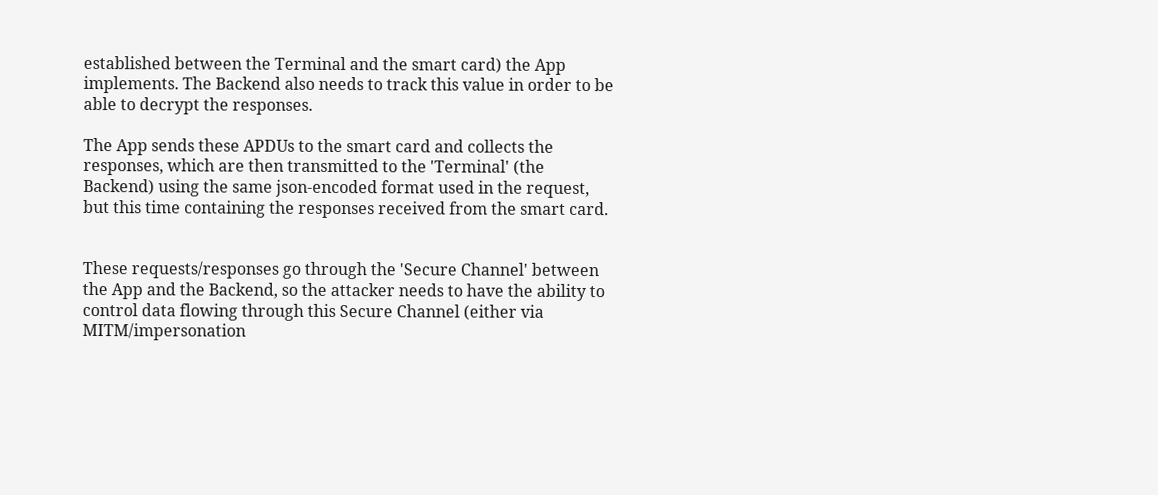established between the Terminal and the smart card) the App implements. The Backend also needs to track this value in order to be able to decrypt the responses.

The App sends these APDUs to the smart card and collects the responses, which are then transmitted to the 'Terminal' (the Backend) using the same json-encoded format used in the request, but this time containing the responses received from the smart card.


These requests/responses go through the 'Secure Channel' between the App and the Backend, so the attacker needs to have the ability to control data flowing through this Secure Channel (either via MITM/impersonation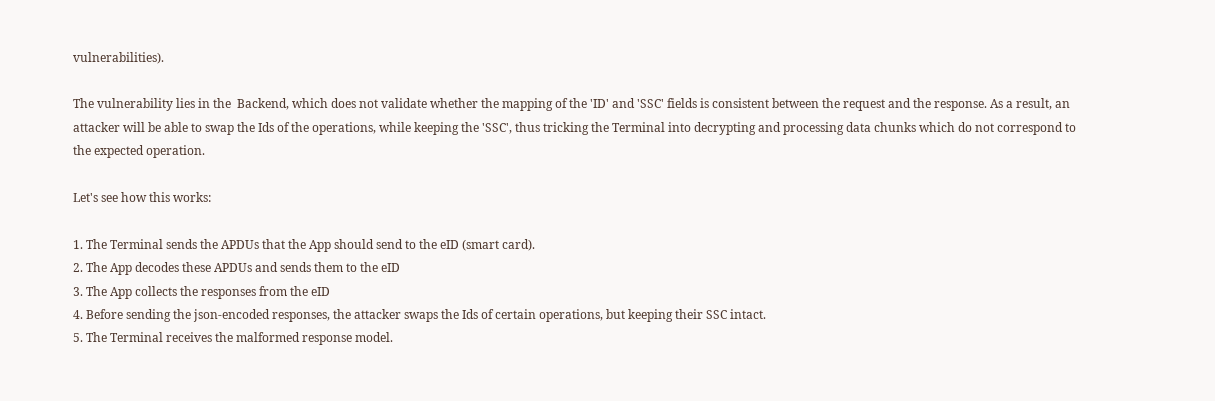vulnerabilities).

The vulnerability lies in the  Backend, which does not validate whether the mapping of the 'ID' and 'SSC' fields is consistent between the request and the response. As a result, an attacker will be able to swap the Ids of the operations, while keeping the 'SSC', thus tricking the Terminal into decrypting and processing data chunks which do not correspond to the expected operation.

Let's see how this works:

1. The Terminal sends the APDUs that the App should send to the eID (smart card).
2. The App decodes these APDUs and sends them to the eID
3. The App collects the responses from the eID
4. Before sending the json-encoded responses, the attacker swaps the Ids of certain operations, but keeping their SSC intact.
5. The Terminal receives the malformed response model.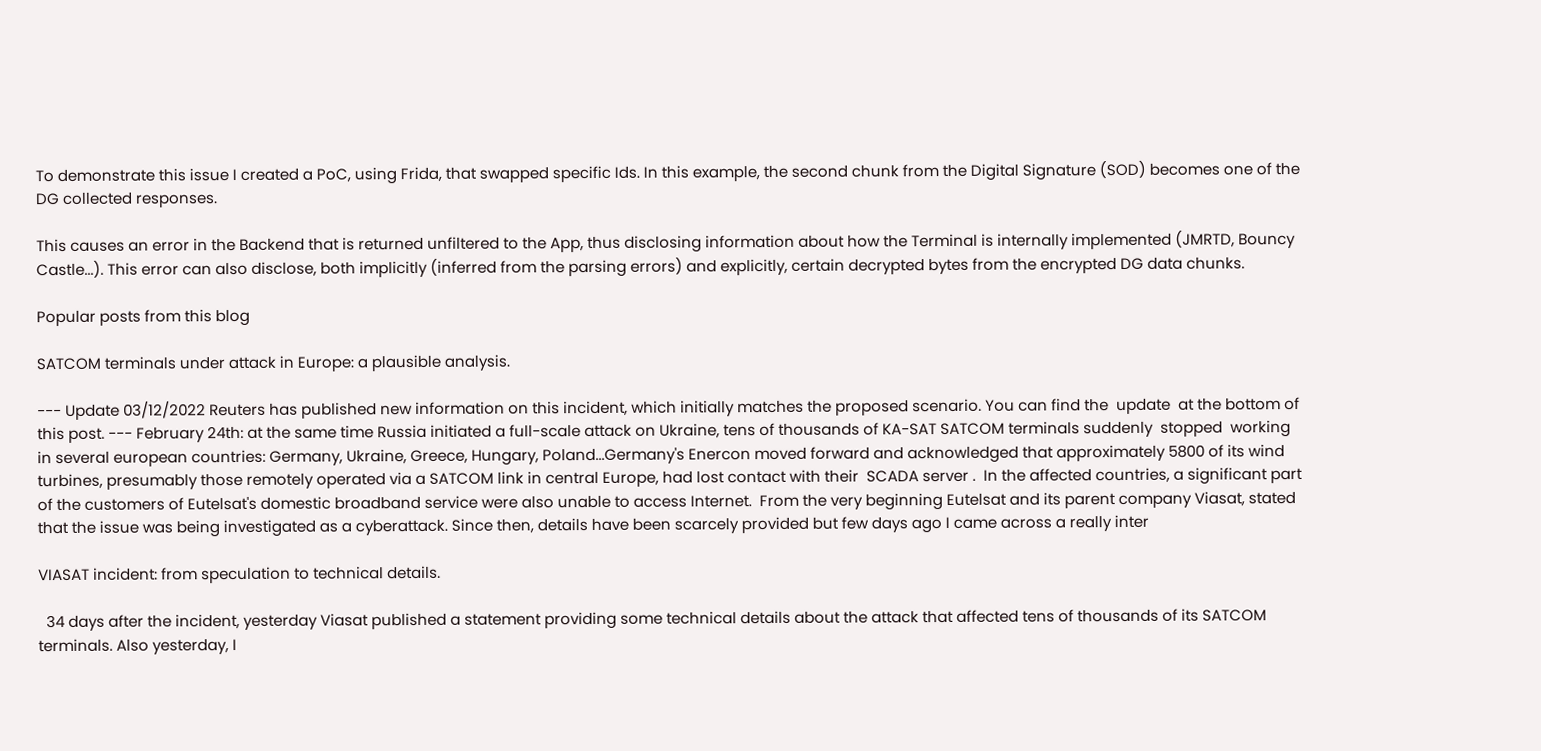To demonstrate this issue I created a PoC, using Frida, that swapped specific Ids. In this example, the second chunk from the Digital Signature (SOD) becomes one of the DG collected responses.

This causes an error in the Backend that is returned unfiltered to the App, thus disclosing information about how the Terminal is internally implemented (JMRTD, Bouncy Castle...). This error can also disclose, both implicitly (inferred from the parsing errors) and explicitly, certain decrypted bytes from the encrypted DG data chunks.

Popular posts from this blog

SATCOM terminals under attack in Europe: a plausible analysis.

--- Update 03/12/2022 Reuters has published new information on this incident, which initially matches the proposed scenario. You can find the  update  at the bottom of this post. --- February 24th: at the same time Russia initiated a full-scale attack on Ukraine, tens of thousands of KA-SAT SATCOM terminals suddenly  stopped  working in several european countries: Germany, Ukraine, Greece, Hungary, Poland...Germany's Enercon moved forward and acknowledged that approximately 5800 of its wind turbines, presumably those remotely operated via a SATCOM link in central Europe, had lost contact with their  SCADA server .  In the affected countries, a significant part of the customers of Eutelsat's domestic broadband service were also unable to access Internet.  From the very beginning Eutelsat and its parent company Viasat, stated that the issue was being investigated as a cyberattack. Since then, details have been scarcely provided but few days ago I came across a really inter

VIASAT incident: from speculation to technical details.

  34 days after the incident, yesterday Viasat published a statement providing some technical details about the attack that affected tens of thousands of its SATCOM terminals. Also yesterday, I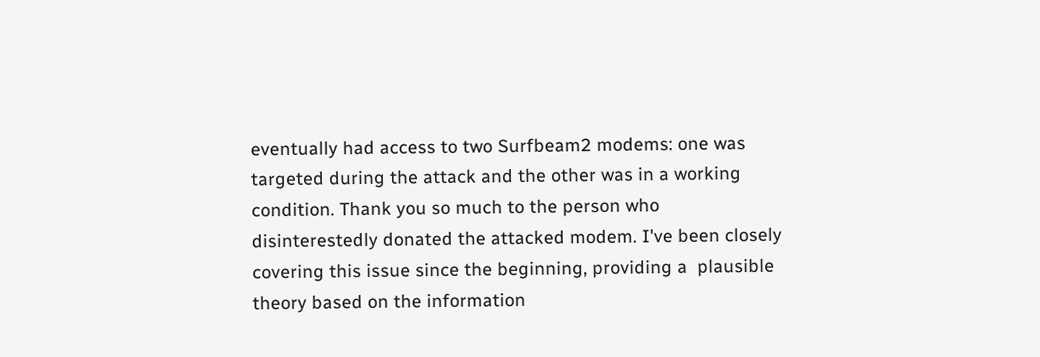eventually had access to two Surfbeam2 modems: one was targeted during the attack and the other was in a working condition. Thank you so much to the person who disinterestedly donated the attacked modem. I've been closely covering this issue since the beginning, providing a  plausible theory based on the information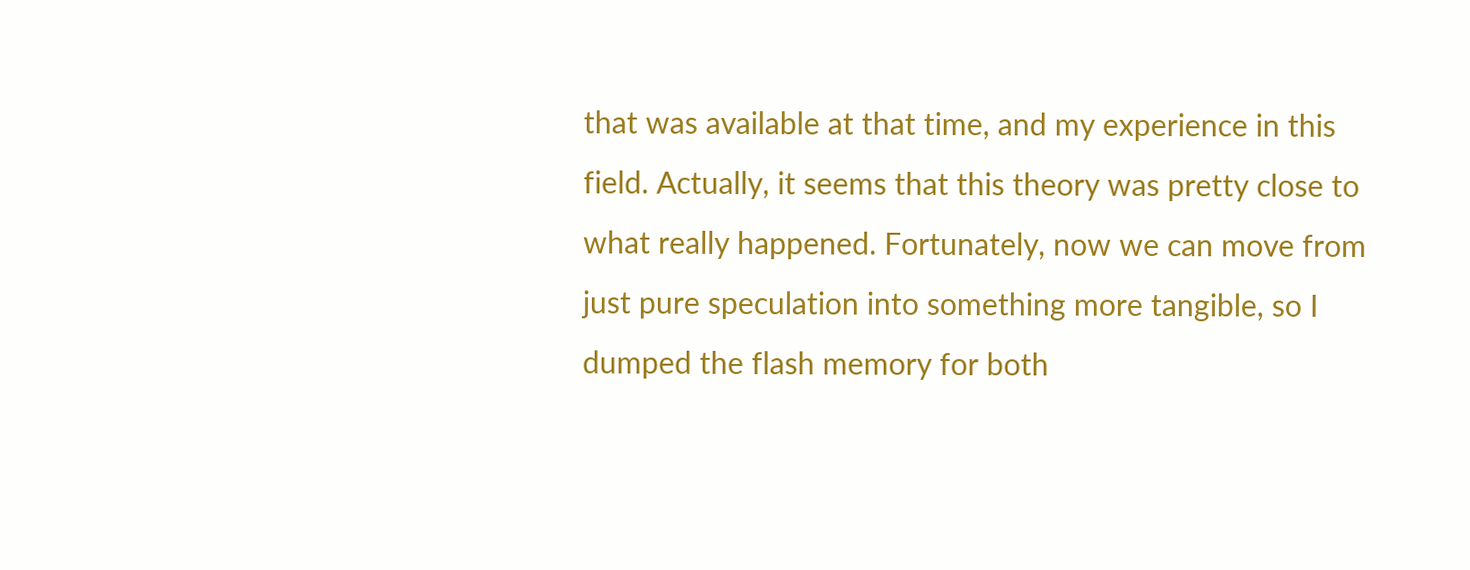that was available at that time, and my experience in this field. Actually, it seems that this theory was pretty close to what really happened. Fortunately, now we can move from just pure speculation into something more tangible, so I dumped the flash memory for both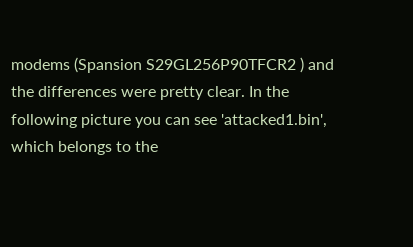modems (Spansion S29GL256P90TFCR2 ) and the differences were pretty clear. In the following picture you can see 'attacked1.bin', which belongs to the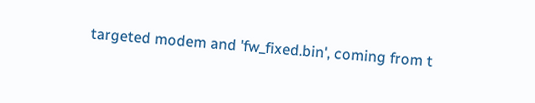targeted modem and 'fw_fixed.bin', coming from t